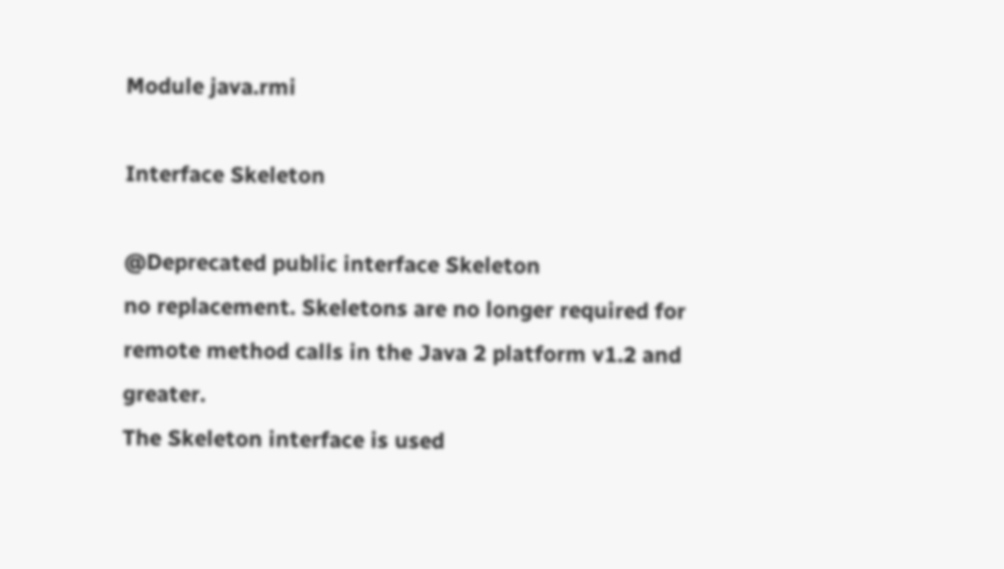Module java.rmi

Interface Skeleton

@Deprecated public interface Skeleton
no replacement. Skeletons are no longer required for remote method calls in the Java 2 platform v1.2 and greater.
The Skeleton interface is used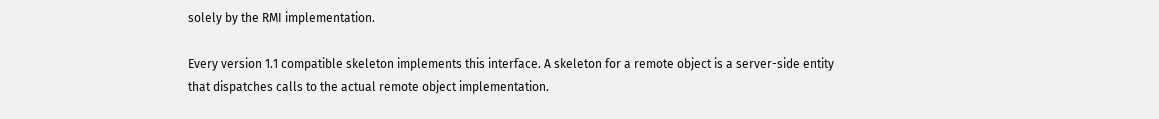solely by the RMI implementation.

Every version 1.1 compatible skeleton implements this interface. A skeleton for a remote object is a server-side entity that dispatches calls to the actual remote object implementation.